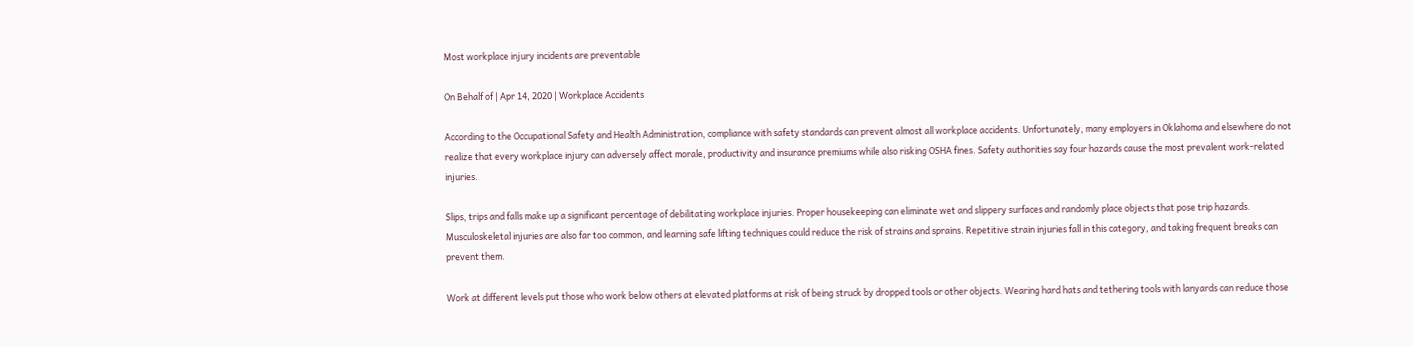Most workplace injury incidents are preventable

On Behalf of | Apr 14, 2020 | Workplace Accidents

According to the Occupational Safety and Health Administration, compliance with safety standards can prevent almost all workplace accidents. Unfortunately, many employers in Oklahoma and elsewhere do not realize that every workplace injury can adversely affect morale, productivity and insurance premiums while also risking OSHA fines. Safety authorities say four hazards cause the most prevalent work-related injuries.

Slips, trips and falls make up a significant percentage of debilitating workplace injuries. Proper housekeeping can eliminate wet and slippery surfaces and randomly place objects that pose trip hazards. Musculoskeletal injuries are also far too common, and learning safe lifting techniques could reduce the risk of strains and sprains. Repetitive strain injuries fall in this category, and taking frequent breaks can prevent them.

Work at different levels put those who work below others at elevated platforms at risk of being struck by dropped tools or other objects. Wearing hard hats and tethering tools with lanyards can reduce those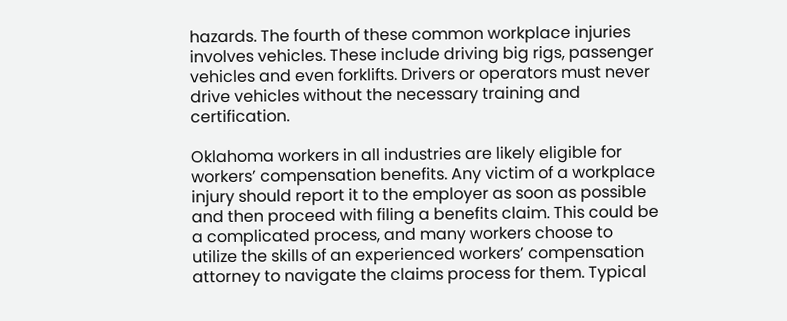hazards. The fourth of these common workplace injuries involves vehicles. These include driving big rigs, passenger vehicles and even forklifts. Drivers or operators must never drive vehicles without the necessary training and certification.

Oklahoma workers in all industries are likely eligible for workers’ compensation benefits. Any victim of a workplace injury should report it to the employer as soon as possible and then proceed with filing a benefits claim. This could be a complicated process, and many workers choose to utilize the skills of an experienced workers’ compensation attorney to navigate the claims process for them. Typical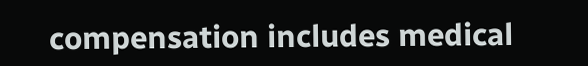compensation includes medical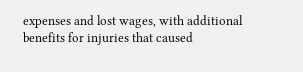expenses and lost wages, with additional benefits for injuries that caused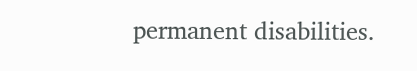permanent disabilities.